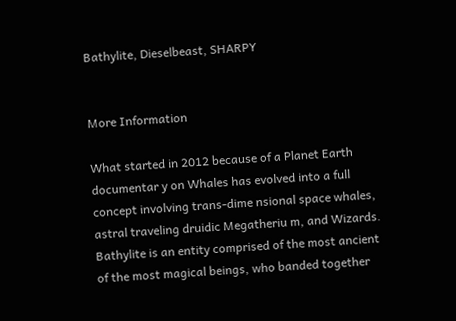Bathylite, Dieselbeast, SHARPY


More Information

What started in 2012 because of a Planet Earth documentar y on Whales has evolved into a full concept involving trans-dime nsional space whales, astral traveling druidic Megatheriu m, and Wizards. Bathylite is an entity comprised of the most ancient of the most magical beings, who banded together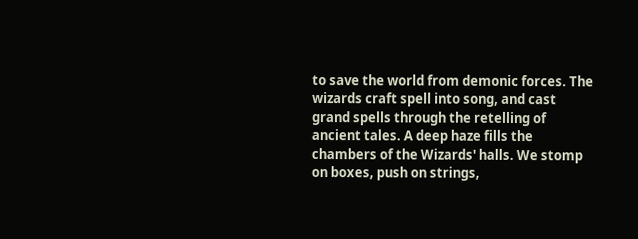to save the world from demonic forces. The wizards craft spell into song, and cast grand spells through the retelling of ancient tales. A deep haze fills the chambers of the Wizards' halls. We stomp on boxes, push on strings,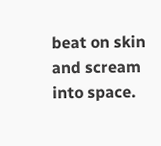beat on skin and scream into space.